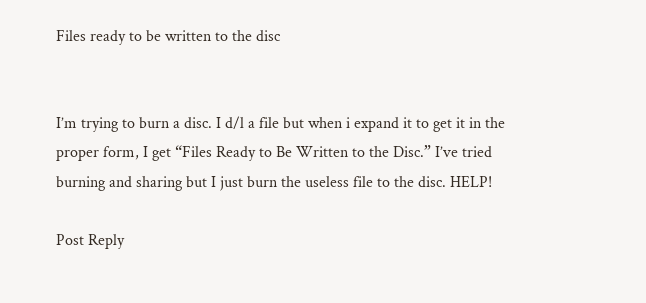Files ready to be written to the disc


I’m trying to burn a disc. I d/l a file but when i expand it to get it in the proper form, I get “Files Ready to Be Written to the Disc.” I’ve tried burning and sharing but I just burn the useless file to the disc. HELP!

Post Reply